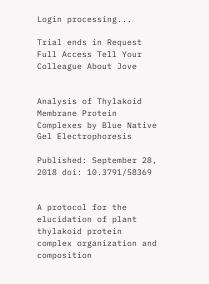Login processing...

Trial ends in Request Full Access Tell Your Colleague About Jove


Analysis of Thylakoid Membrane Protein Complexes by Blue Native Gel Electrophoresis

Published: September 28, 2018 doi: 10.3791/58369


A protocol for the elucidation of plant thylakoid protein complex organization and composition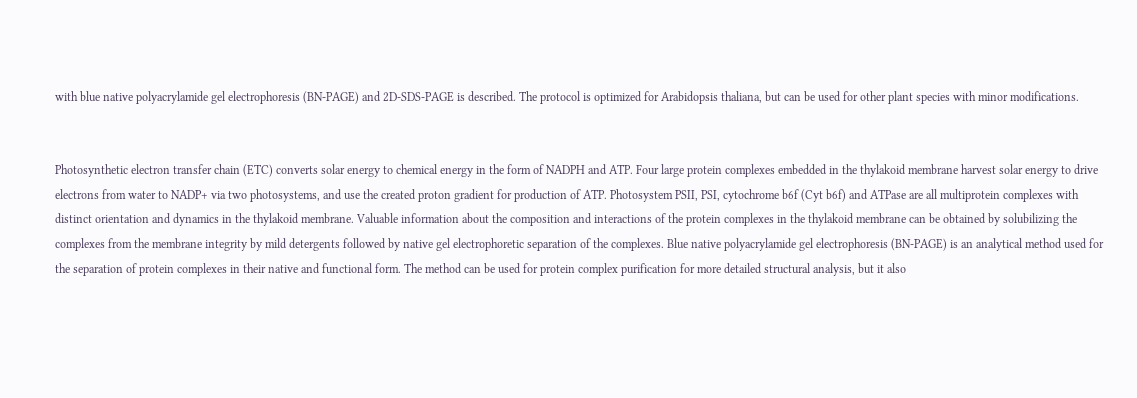with blue native polyacrylamide gel electrophoresis (BN-PAGE) and 2D-SDS-PAGE is described. The protocol is optimized for Arabidopsis thaliana, but can be used for other plant species with minor modifications.


Photosynthetic electron transfer chain (ETC) converts solar energy to chemical energy in the form of NADPH and ATP. Four large protein complexes embedded in the thylakoid membrane harvest solar energy to drive electrons from water to NADP+ via two photosystems, and use the created proton gradient for production of ATP. Photosystem PSII, PSI, cytochrome b6f (Cyt b6f) and ATPase are all multiprotein complexes with distinct orientation and dynamics in the thylakoid membrane. Valuable information about the composition and interactions of the protein complexes in the thylakoid membrane can be obtained by solubilizing the complexes from the membrane integrity by mild detergents followed by native gel electrophoretic separation of the complexes. Blue native polyacrylamide gel electrophoresis (BN-PAGE) is an analytical method used for the separation of protein complexes in their native and functional form. The method can be used for protein complex purification for more detailed structural analysis, but it also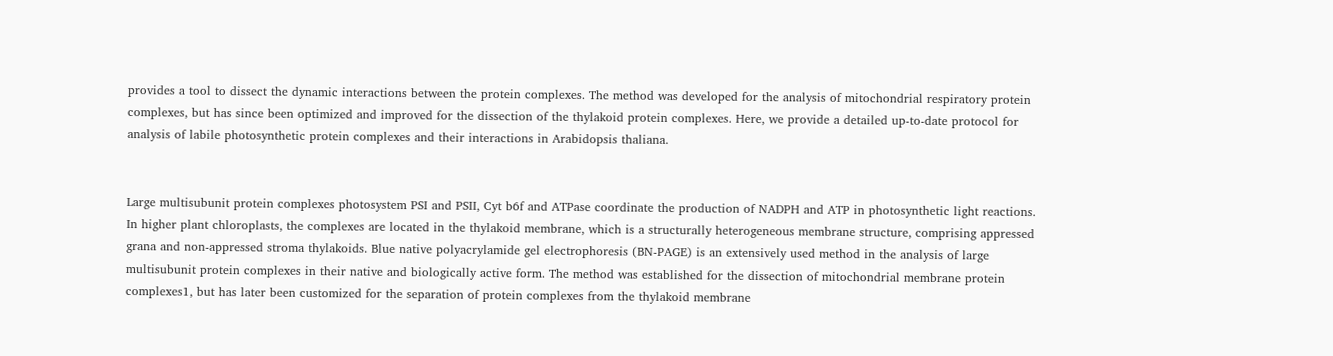provides a tool to dissect the dynamic interactions between the protein complexes. The method was developed for the analysis of mitochondrial respiratory protein complexes, but has since been optimized and improved for the dissection of the thylakoid protein complexes. Here, we provide a detailed up-to-date protocol for analysis of labile photosynthetic protein complexes and their interactions in Arabidopsis thaliana.


Large multisubunit protein complexes photosystem PSI and PSII, Cyt b6f and ATPase coordinate the production of NADPH and ATP in photosynthetic light reactions. In higher plant chloroplasts, the complexes are located in the thylakoid membrane, which is a structurally heterogeneous membrane structure, comprising appressed grana and non-appressed stroma thylakoids. Blue native polyacrylamide gel electrophoresis (BN-PAGE) is an extensively used method in the analysis of large multisubunit protein complexes in their native and biologically active form. The method was established for the dissection of mitochondrial membrane protein complexes1, but has later been customized for the separation of protein complexes from the thylakoid membrane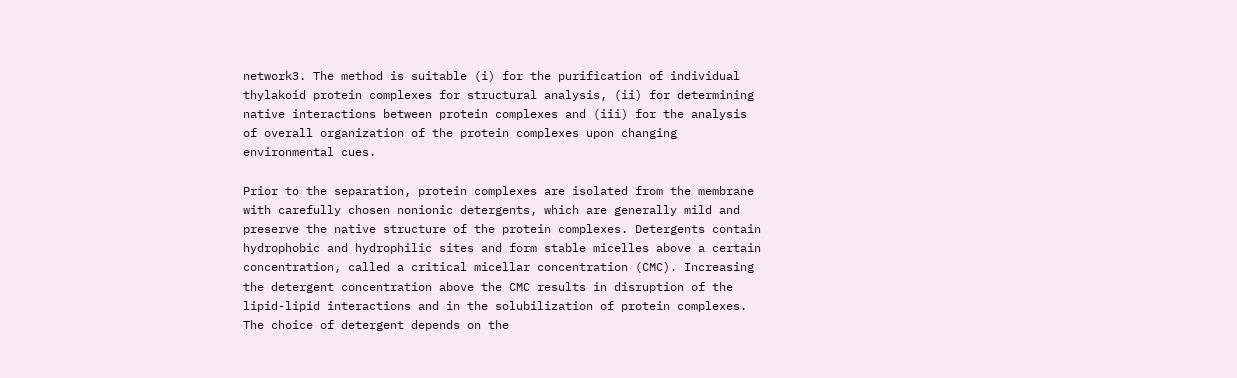network3. The method is suitable (i) for the purification of individual thylakoid protein complexes for structural analysis, (ii) for determining native interactions between protein complexes and (iii) for the analysis of overall organization of the protein complexes upon changing environmental cues.

Prior to the separation, protein complexes are isolated from the membrane with carefully chosen nonionic detergents, which are generally mild and preserve the native structure of the protein complexes. Detergents contain hydrophobic and hydrophilic sites and form stable micelles above a certain concentration, called a critical micellar concentration (CMC). Increasing the detergent concentration above the CMC results in disruption of the lipid-lipid interactions and in the solubilization of protein complexes. The choice of detergent depends on the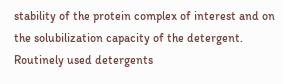stability of the protein complex of interest and on the solubilization capacity of the detergent. Routinely used detergents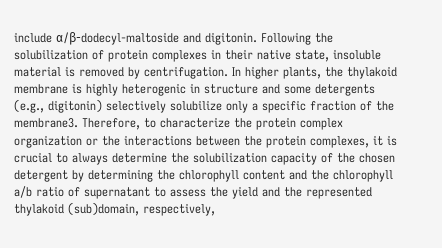include α/β-dodecyl-maltoside and digitonin. Following the solubilization of protein complexes in their native state, insoluble material is removed by centrifugation. In higher plants, the thylakoid membrane is highly heterogenic in structure and some detergents (e.g., digitonin) selectively solubilize only a specific fraction of the membrane3. Therefore, to characterize the protein complex organization or the interactions between the protein complexes, it is crucial to always determine the solubilization capacity of the chosen detergent by determining the chlorophyll content and the chlorophyll a/b ratio of supernatant to assess the yield and the represented thylakoid (sub)domain, respectively,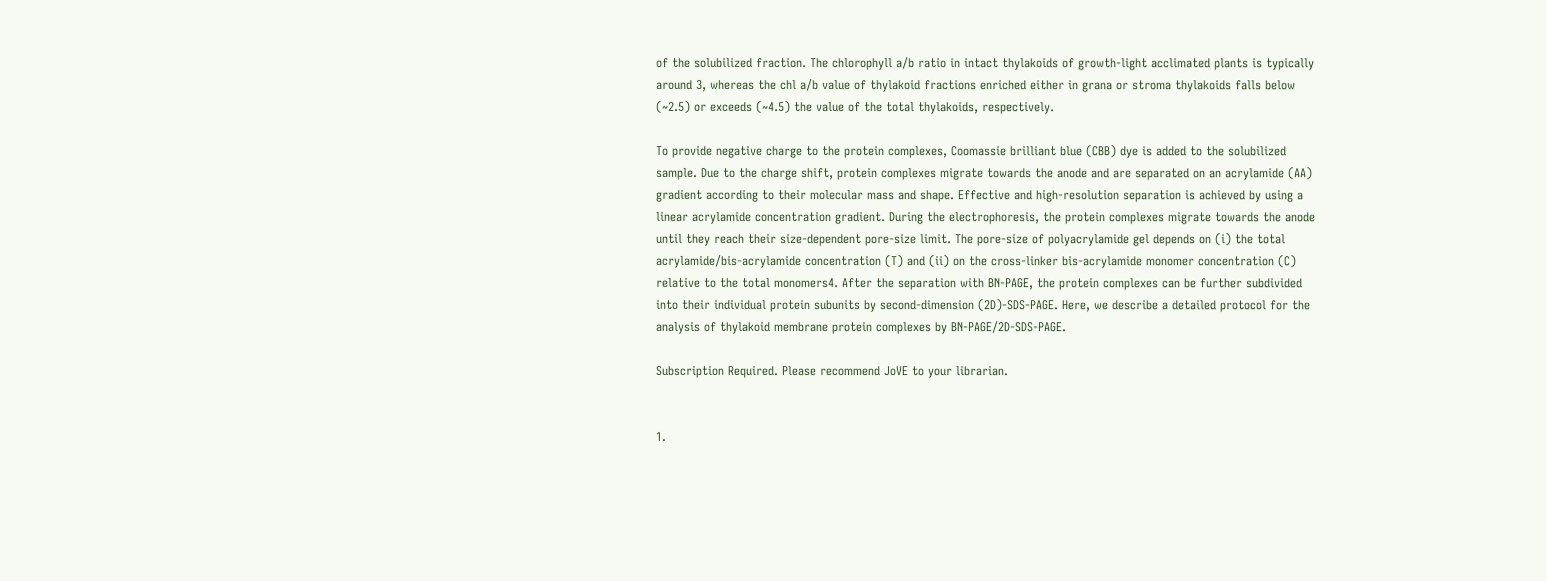of the solubilized fraction. The chlorophyll a/b ratio in intact thylakoids of growth-light acclimated plants is typically around 3, whereas the chl a/b value of thylakoid fractions enriched either in grana or stroma thylakoids falls below (~2.5) or exceeds (~4.5) the value of the total thylakoids, respectively.

To provide negative charge to the protein complexes, Coomassie brilliant blue (CBB) dye is added to the solubilized sample. Due to the charge shift, protein complexes migrate towards the anode and are separated on an acrylamide (AA) gradient according to their molecular mass and shape. Effective and high-resolution separation is achieved by using a linear acrylamide concentration gradient. During the electrophoresis, the protein complexes migrate towards the anode until they reach their size-dependent pore-size limit. The pore-size of polyacrylamide gel depends on (i) the total acrylamide/bis-acrylamide concentration (T) and (ii) on the cross-linker bis-acrylamide monomer concentration (C) relative to the total monomers4. After the separation with BN-PAGE, the protein complexes can be further subdivided into their individual protein subunits by second-dimension (2D)-SDS-PAGE. Here, we describe a detailed protocol for the analysis of thylakoid membrane protein complexes by BN-PAGE/2D-SDS-PAGE.

Subscription Required. Please recommend JoVE to your librarian.


1.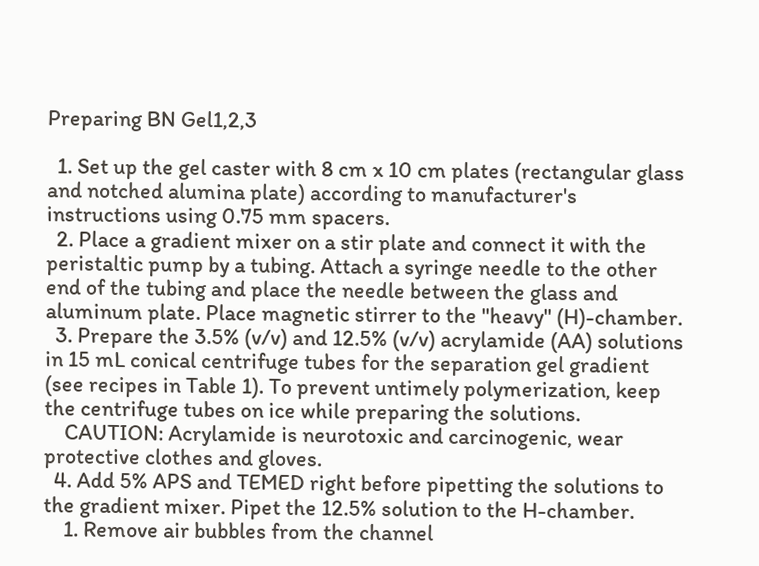Preparing BN Gel1,2,3

  1. Set up the gel caster with 8 cm x 10 cm plates (rectangular glass and notched alumina plate) according to manufacturer's instructions using 0.75 mm spacers.
  2. Place a gradient mixer on a stir plate and connect it with the peristaltic pump by a tubing. Attach a syringe needle to the other end of the tubing and place the needle between the glass and aluminum plate. Place magnetic stirrer to the "heavy" (H)-chamber.
  3. Prepare the 3.5% (v/v) and 12.5% (v/v) acrylamide (AA) solutions in 15 mL conical centrifuge tubes for the separation gel gradient (see recipes in Table 1). To prevent untimely polymerization, keep the centrifuge tubes on ice while preparing the solutions.
    CAUTION: Acrylamide is neurotoxic and carcinogenic, wear protective clothes and gloves.
  4. Add 5% APS and TEMED right before pipetting the solutions to the gradient mixer. Pipet the 12.5% solution to the H-chamber.
    1. Remove air bubbles from the channel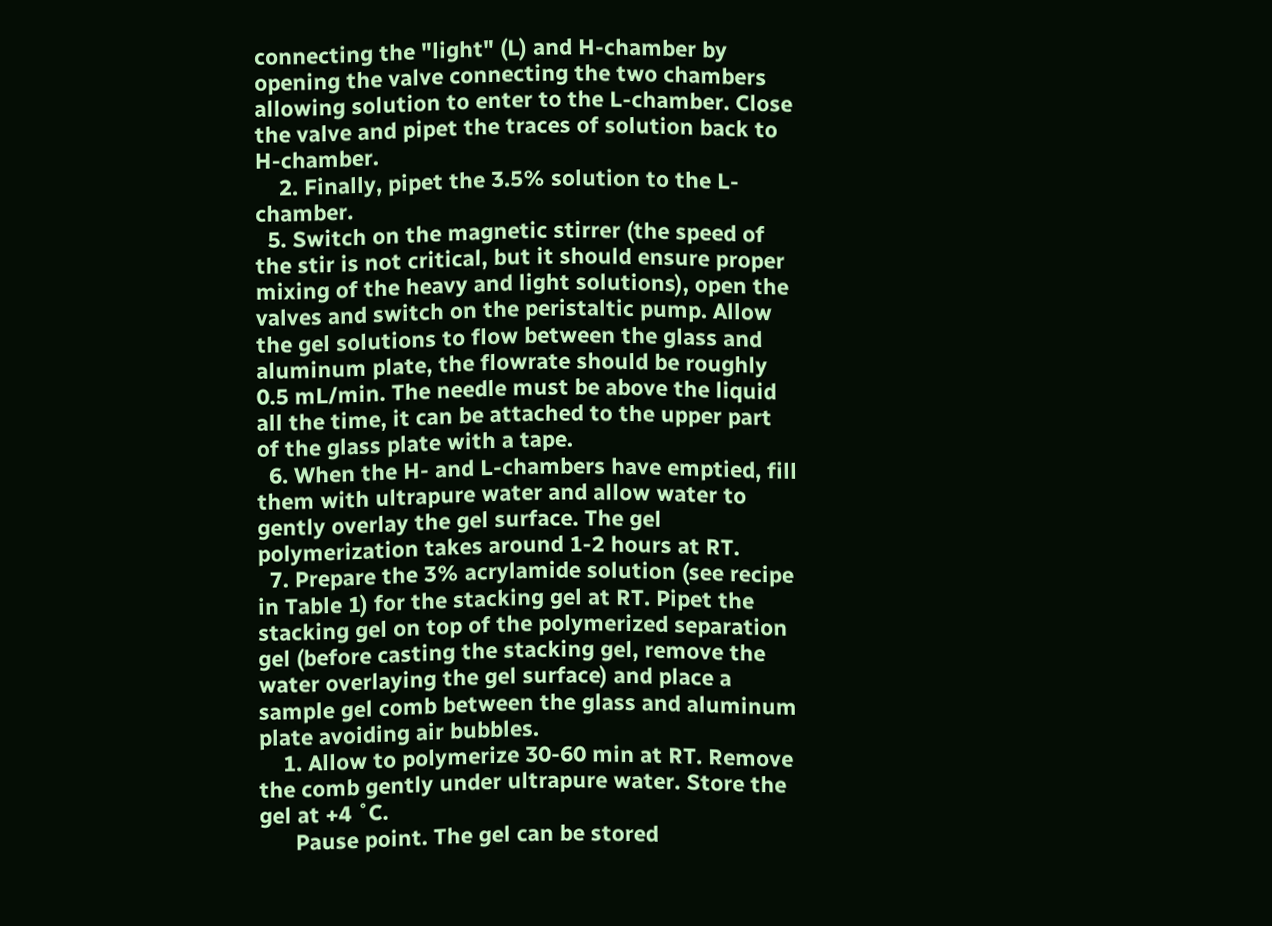connecting the "light" (L) and H-chamber by opening the valve connecting the two chambers allowing solution to enter to the L-chamber. Close the valve and pipet the traces of solution back to H-chamber.
    2. Finally, pipet the 3.5% solution to the L-chamber.
  5. Switch on the magnetic stirrer (the speed of the stir is not critical, but it should ensure proper mixing of the heavy and light solutions), open the valves and switch on the peristaltic pump. Allow the gel solutions to flow between the glass and aluminum plate, the flowrate should be roughly 0.5 mL/min. The needle must be above the liquid all the time, it can be attached to the upper part of the glass plate with a tape.
  6. When the H- and L-chambers have emptied, fill them with ultrapure water and allow water to gently overlay the gel surface. The gel polymerization takes around 1-2 hours at RT.
  7. Prepare the 3% acrylamide solution (see recipe in Table 1) for the stacking gel at RT. Pipet the stacking gel on top of the polymerized separation gel (before casting the stacking gel, remove the water overlaying the gel surface) and place a sample gel comb between the glass and aluminum plate avoiding air bubbles.
    1. Allow to polymerize 30-60 min at RT. Remove the comb gently under ultrapure water. Store the gel at +4 ˚C.
      Pause point. The gel can be stored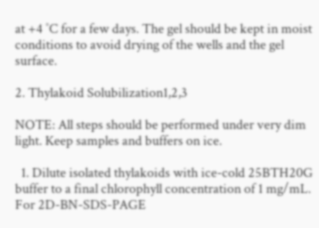at +4 ˚C for a few days. The gel should be kept in moist conditions to avoid drying of the wells and the gel surface.

2. Thylakoid Solubilization1,2,3

NOTE: All steps should be performed under very dim light. Keep samples and buffers on ice.

  1. Dilute isolated thylakoids with ice-cold 25BTH20G buffer to a final chlorophyll concentration of 1 mg/mL. For 2D-BN-SDS-PAGE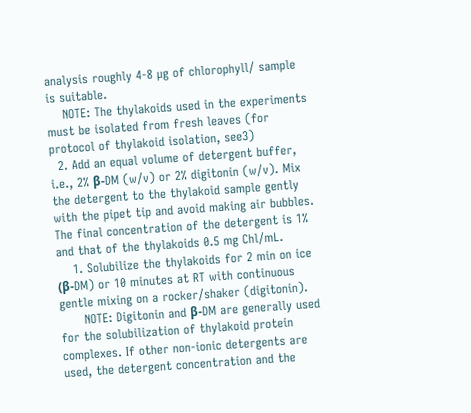analysis roughly 4-8 µg of chlorophyll/ sample is suitable.
    NOTE: The thylakoids used in the experiments must be isolated from fresh leaves (for protocol of thylakoid isolation, see3)
  2. Add an equal volume of detergent buffer, i.e., 2% β-DM (w/v) or 2% digitonin (w/v). Mix the detergent to the thylakoid sample gently with the pipet tip and avoid making air bubbles. The final concentration of the detergent is 1% and that of the thylakoids 0.5 mg Chl/mL.
    1. Solubilize the thylakoids for 2 min on ice (β-DM) or 10 minutes at RT with continuous gentle mixing on a rocker/shaker (digitonin).
      NOTE: Digitonin and β-DM are generally used for the solubilization of thylakoid protein complexes. If other non-ionic detergents are used, the detergent concentration and the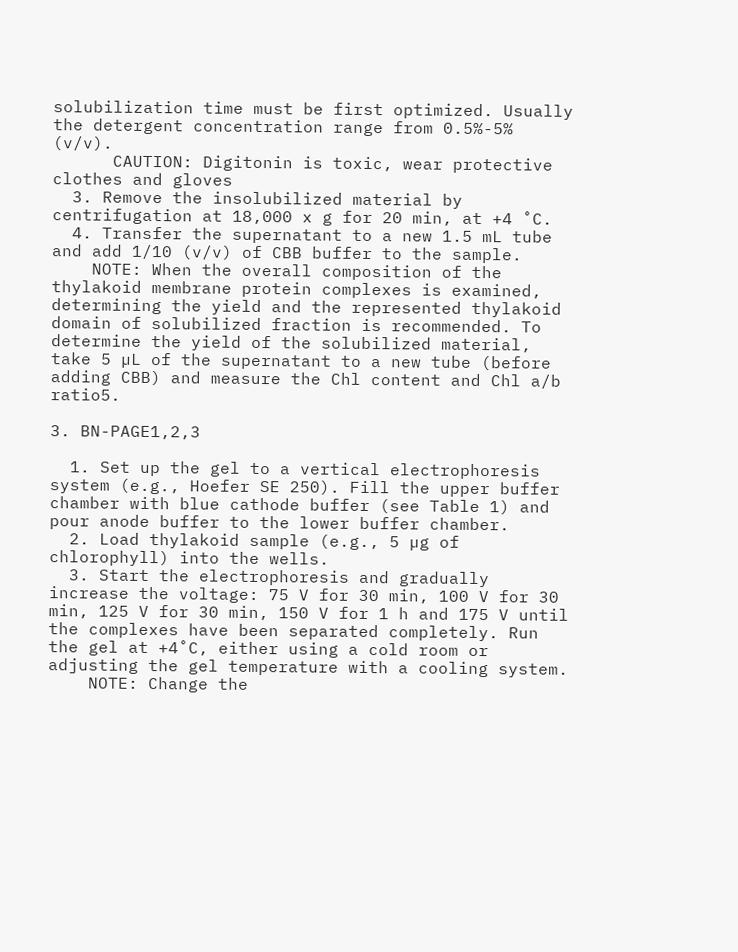solubilization time must be first optimized. Usually the detergent concentration range from 0.5%-5% (v/v).
      CAUTION: Digitonin is toxic, wear protective clothes and gloves
  3. Remove the insolubilized material by centrifugation at 18,000 x g for 20 min, at +4 ˚C.
  4. Transfer the supernatant to a new 1.5 mL tube and add 1/10 (v/v) of CBB buffer to the sample.
    NOTE: When the overall composition of the thylakoid membrane protein complexes is examined, determining the yield and the represented thylakoid domain of solubilized fraction is recommended. To determine the yield of the solubilized material, take 5 µL of the supernatant to a new tube (before adding CBB) and measure the Chl content and Chl a/b ratio5.

3. BN-PAGE1,2,3

  1. Set up the gel to a vertical electrophoresis system (e.g., Hoefer SE 250). Fill the upper buffer chamber with blue cathode buffer (see Table 1) and pour anode buffer to the lower buffer chamber.
  2. Load thylakoid sample (e.g., 5 µg of chlorophyll) into the wells.
  3. Start the electrophoresis and gradually increase the voltage: 75 V for 30 min, 100 V for 30 min, 125 V for 30 min, 150 V for 1 h and 175 V until the complexes have been separated completely. Run the gel at +4˚C, either using a cold room or adjusting the gel temperature with a cooling system.
    NOTE: Change the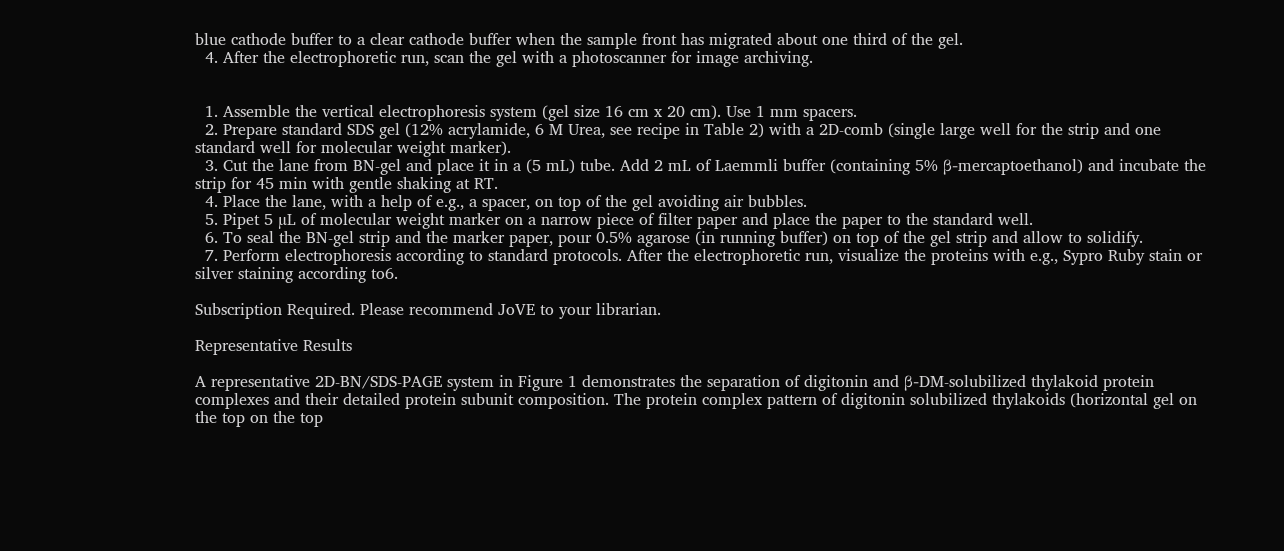blue cathode buffer to a clear cathode buffer when the sample front has migrated about one third of the gel.
  4. After the electrophoretic run, scan the gel with a photoscanner for image archiving.


  1. Assemble the vertical electrophoresis system (gel size 16 cm x 20 cm). Use 1 mm spacers.
  2. Prepare standard SDS gel (12% acrylamide, 6 M Urea, see recipe in Table 2) with a 2D-comb (single large well for the strip and one standard well for molecular weight marker).
  3. Cut the lane from BN-gel and place it in a (5 mL) tube. Add 2 mL of Laemmli buffer (containing 5% β-mercaptoethanol) and incubate the strip for 45 min with gentle shaking at RT.
  4. Place the lane, with a help of e.g., a spacer, on top of the gel avoiding air bubbles.
  5. Pipet 5 µL of molecular weight marker on a narrow piece of filter paper and place the paper to the standard well.
  6. To seal the BN-gel strip and the marker paper, pour 0.5% agarose (in running buffer) on top of the gel strip and allow to solidify.
  7. Perform electrophoresis according to standard protocols. After the electrophoretic run, visualize the proteins with e.g., Sypro Ruby stain or silver staining according to6.

Subscription Required. Please recommend JoVE to your librarian.

Representative Results

A representative 2D-BN/SDS-PAGE system in Figure 1 demonstrates the separation of digitonin and β-DM-solubilized thylakoid protein complexes and their detailed protein subunit composition. The protein complex pattern of digitonin solubilized thylakoids (horizontal gel on the top on the top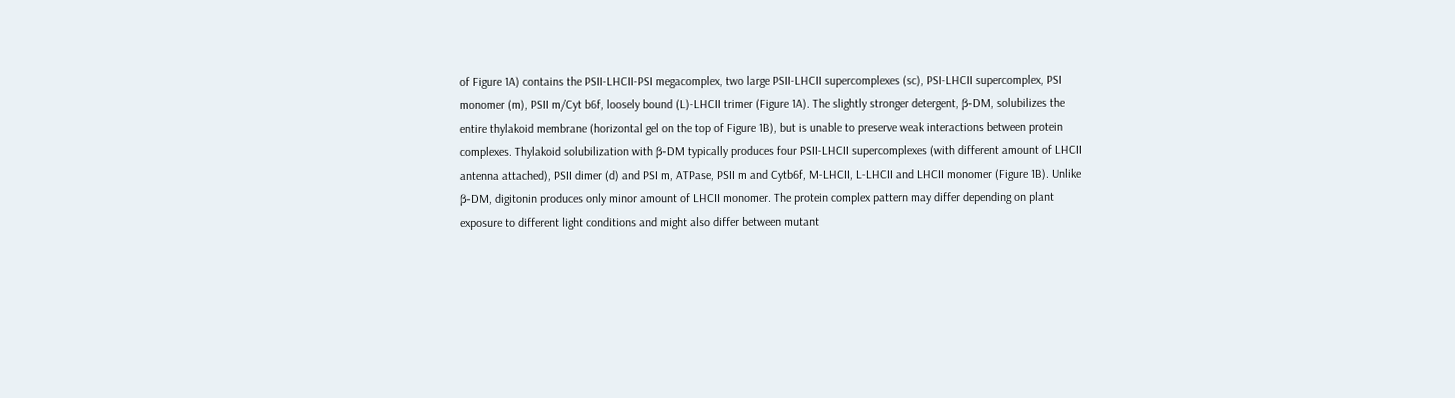of Figure 1A) contains the PSII-LHCII-PSI megacomplex, two large PSII-LHCII supercomplexes (sc), PSI-LHCII supercomplex, PSI monomer (m), PSII m/Cyt b6f, loosely bound (L)-LHCII trimer (Figure 1A). The slightly stronger detergent, β-DM, solubilizes the entire thylakoid membrane (horizontal gel on the top of Figure 1B), but is unable to preserve weak interactions between protein complexes. Thylakoid solubilization with β-DM typically produces four PSII-LHCII supercomplexes (with different amount of LHCII antenna attached), PSII dimer (d) and PSI m, ATPase, PSII m and Cytb6f, M-LHCII, L-LHCII and LHCII monomer (Figure 1B). Unlike β-DM, digitonin produces only minor amount of LHCII monomer. The protein complex pattern may differ depending on plant exposure to different light conditions and might also differ between mutant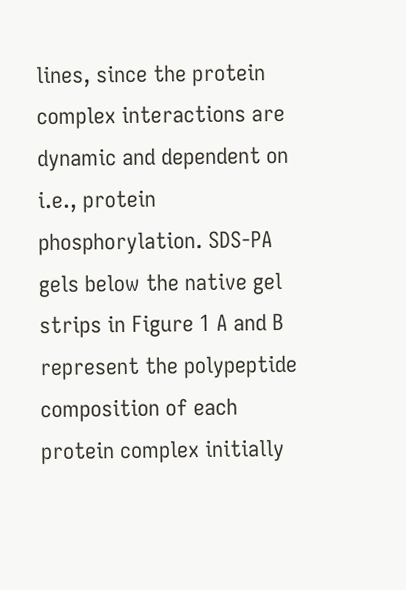lines, since the protein complex interactions are dynamic and dependent on i.e., protein phosphorylation. SDS-PA gels below the native gel strips in Figure 1 A and B represent the polypeptide composition of each protein complex initially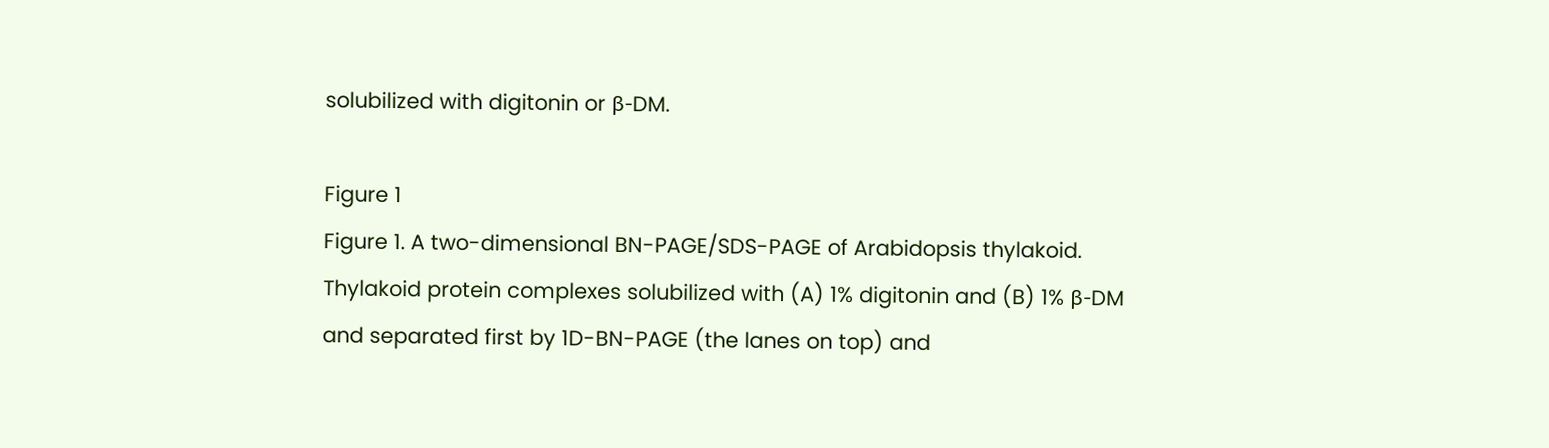solubilized with digitonin or β-DM.

Figure 1
Figure 1. A two-dimensional BN-PAGE/SDS-PAGE of Arabidopsis thylakoid. Thylakoid protein complexes solubilized with (A) 1% digitonin and (B) 1% β-DM and separated first by 1D-BN-PAGE (the lanes on top) and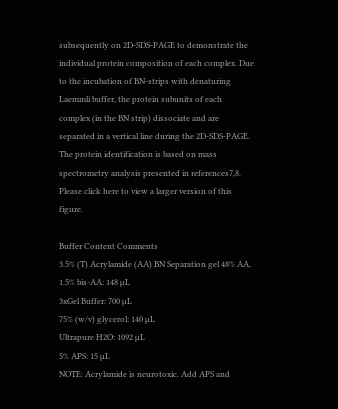subsequently on 2D-SDS-PAGE to demonstrate the individual protein composition of each complex. Due to the incubation of BN-strips with denaturing Laemmli buffer, the protein subunits of each complex (in the BN strip) dissociate and are separated in a vertical line during the 2D-SDS-PAGE. The protein identification is based on mass spectrometry analysis presented in references7,8. Please click here to view a larger version of this figure.

Buffer Content Comments
3.5% (T) Acrylamide (AA) BN Separation gel 48% AA, 1.5% bis-AA: 148 µL
3xGel Buffer: 700 µL
75% (w/v) glycerol: 140 µL
Ultrapure H2O: 1092 µL
5% APS: 15 µL
NOTE: Acrylamide is neurotoxic. Add APS and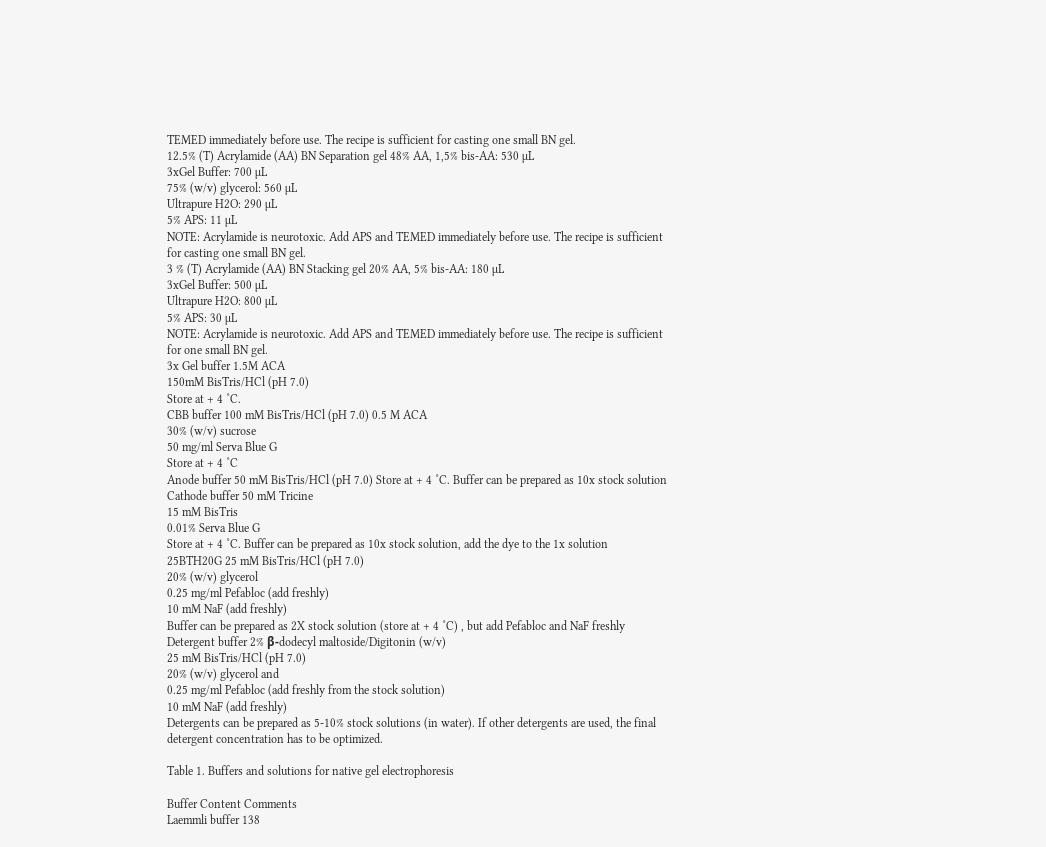TEMED immediately before use. The recipe is sufficient for casting one small BN gel.
12.5% (T) Acrylamide (AA) BN Separation gel 48% AA, 1,5% bis-AA: 530 µL
3xGel Buffer: 700 µL
75% (w/v) glycerol: 560 µL
Ultrapure H2O: 290 µL
5% APS: 11 µL
NOTE: Acrylamide is neurotoxic. Add APS and TEMED immediately before use. The recipe is sufficient for casting one small BN gel.
3 % (T) Acrylamide (AA) BN Stacking gel 20% AA, 5% bis-AA: 180 µL
3xGel Buffer: 500 µL
Ultrapure H2O: 800 µL
5% APS: 30 µL
NOTE: Acrylamide is neurotoxic. Add APS and TEMED immediately before use. The recipe is sufficient for one small BN gel.
3x Gel buffer 1.5M ACA
150mM BisTris/HCl (pH 7.0)
Store at + 4 ˚C.
CBB buffer 100 mM BisTris/HCl (pH 7.0) 0.5 M ACA
30% (w/v) sucrose
50 mg/ml Serva Blue G
Store at + 4 ˚C
Anode buffer 50 mM BisTris/HCl (pH 7.0) Store at + 4 ˚C. Buffer can be prepared as 10x stock solution
Cathode buffer 50 mM Tricine
15 mM BisTris
0.01% Serva Blue G
Store at + 4 ˚C. Buffer can be prepared as 10x stock solution, add the dye to the 1x solution
25BTH20G 25 mM BisTris/HCl (pH 7.0)
20% (w/v) glycerol
0.25 mg/ml Pefabloc (add freshly)
10 mM NaF (add freshly)
Buffer can be prepared as 2X stock solution (store at + 4 ˚C) , but add Pefabloc and NaF freshly
Detergent buffer 2% β-dodecyl maltoside/Digitonin (w/v)
25 mM BisTris/HCl (pH 7.0)
20% (w/v) glycerol and
0.25 mg/ml Pefabloc (add freshly from the stock solution)
10 mM NaF (add freshly)
Detergents can be prepared as 5-10% stock solutions (in water). If other detergents are used, the final detergent concentration has to be optimized.

Table 1. Buffers and solutions for native gel electrophoresis

Buffer Content Comments
Laemmli buffer 138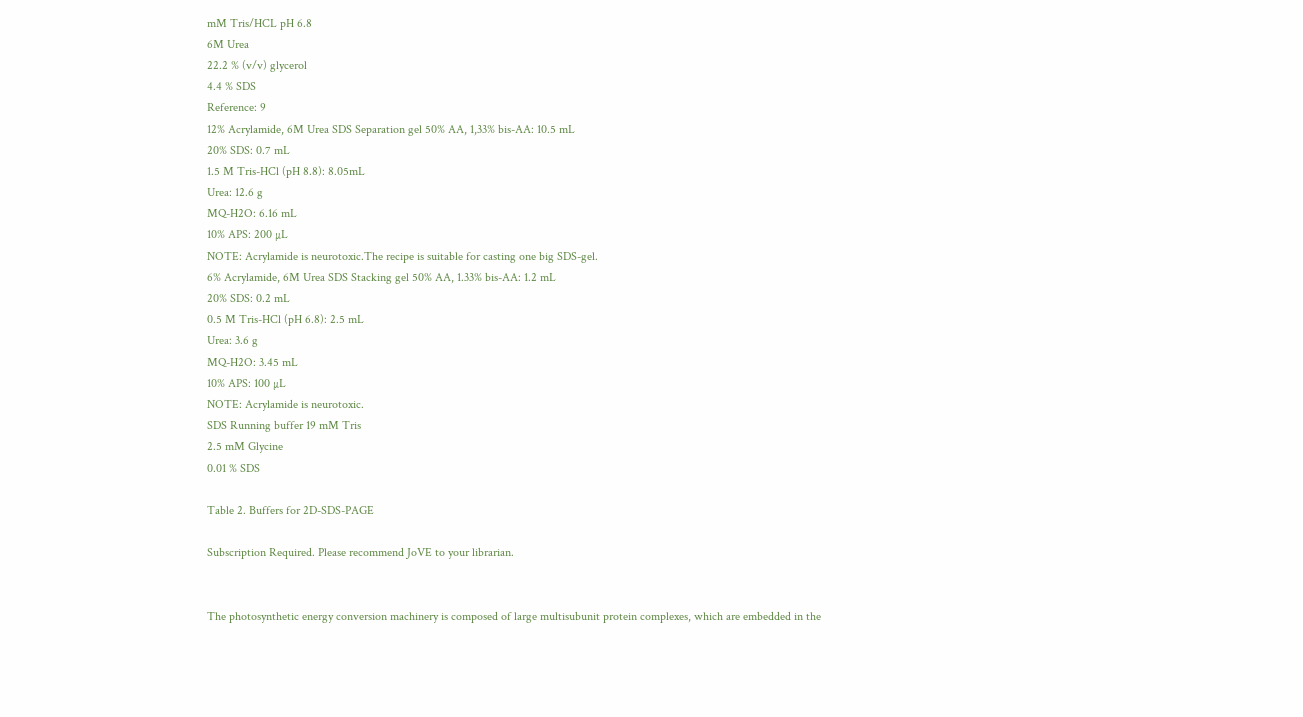mM Tris/HCL pH 6.8
6M Urea
22.2 % (v/v) glycerol
4.4 % SDS
Reference: 9
12% Acrylamide, 6M Urea SDS Separation gel 50% AA, 1,33% bis-AA: 10.5 mL
20% SDS: 0.7 mL
1.5 M Tris-HCl (pH 8.8): 8.05mL
Urea: 12.6 g
MQ-H2O: 6.16 mL
10% APS: 200 µL
NOTE: Acrylamide is neurotoxic.The recipe is suitable for casting one big SDS-gel.
6% Acrylamide, 6M Urea SDS Stacking gel 50% AA, 1.33% bis-AA: 1.2 mL
20% SDS: 0.2 mL
0.5 M Tris-HCl (pH 6.8): 2.5 mL
Urea: 3.6 g
MQ-H2O: 3.45 mL
10% APS: 100 µL
NOTE: Acrylamide is neurotoxic.
SDS Running buffer 19 mM Tris
2.5 mM Glycine
0.01 % SDS

Table 2. Buffers for 2D-SDS-PAGE

Subscription Required. Please recommend JoVE to your librarian.


The photosynthetic energy conversion machinery is composed of large multisubunit protein complexes, which are embedded in the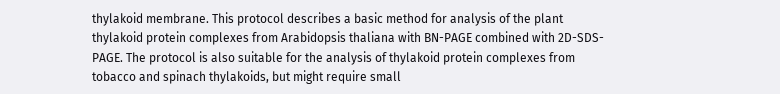thylakoid membrane. This protocol describes a basic method for analysis of the plant thylakoid protein complexes from Arabidopsis thaliana with BN-PAGE combined with 2D-SDS-PAGE. The protocol is also suitable for the analysis of thylakoid protein complexes from tobacco and spinach thylakoids, but might require small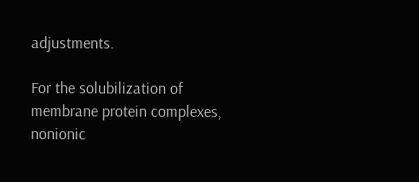adjustments.

For the solubilization of membrane protein complexes, nonionic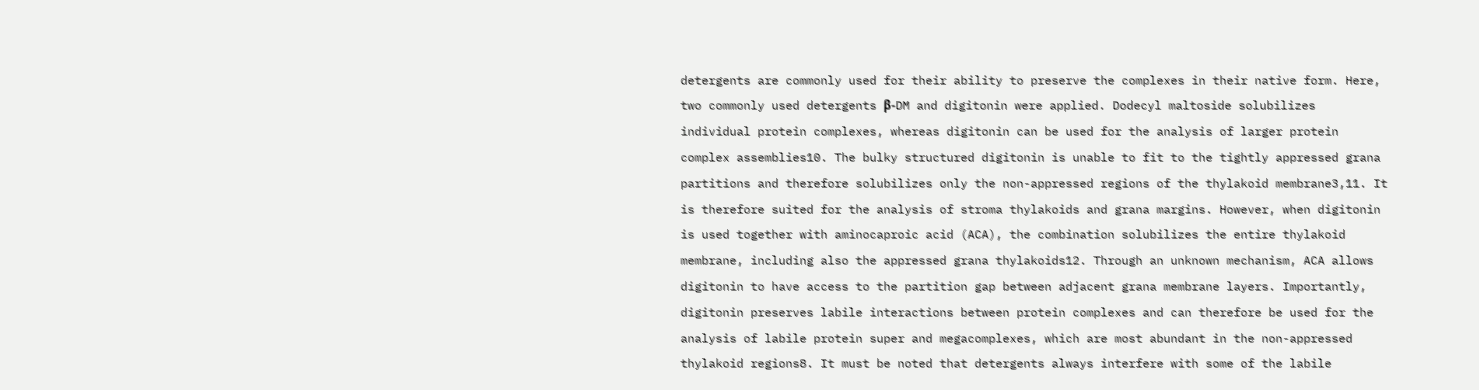detergents are commonly used for their ability to preserve the complexes in their native form. Here, two commonly used detergents β-DM and digitonin were applied. Dodecyl maltoside solubilizes individual protein complexes, whereas digitonin can be used for the analysis of larger protein complex assemblies10. The bulky structured digitonin is unable to fit to the tightly appressed grana partitions and therefore solubilizes only the non-appressed regions of the thylakoid membrane3,11. It is therefore suited for the analysis of stroma thylakoids and grana margins. However, when digitonin is used together with aminocaproic acid (ACA), the combination solubilizes the entire thylakoid membrane, including also the appressed grana thylakoids12. Through an unknown mechanism, ACA allows digitonin to have access to the partition gap between adjacent grana membrane layers. Importantly, digitonin preserves labile interactions between protein complexes and can therefore be used for the analysis of labile protein super and megacomplexes, which are most abundant in the non-appressed thylakoid regions8. It must be noted that detergents always interfere with some of the labile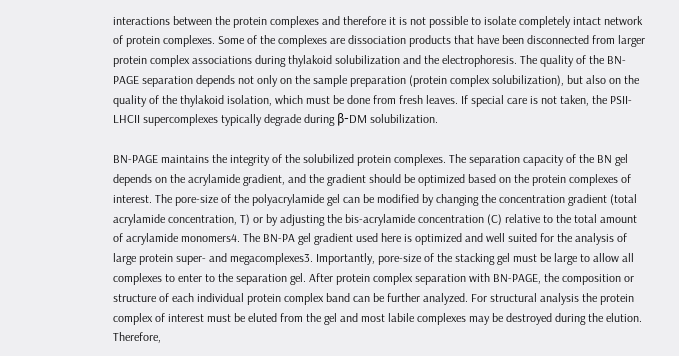interactions between the protein complexes and therefore it is not possible to isolate completely intact network of protein complexes. Some of the complexes are dissociation products that have been disconnected from larger protein complex associations during thylakoid solubilization and the electrophoresis. The quality of the BN-PAGE separation depends not only on the sample preparation (protein complex solubilization), but also on the quality of the thylakoid isolation, which must be done from fresh leaves. If special care is not taken, the PSII-LHCII supercomplexes typically degrade during β-DM solubilization.

BN-PAGE maintains the integrity of the solubilized protein complexes. The separation capacity of the BN gel depends on the acrylamide gradient, and the gradient should be optimized based on the protein complexes of interest. The pore-size of the polyacrylamide gel can be modified by changing the concentration gradient (total acrylamide concentration, T) or by adjusting the bis-acrylamide concentration (C) relative to the total amount of acrylamide monomers4. The BN-PA gel gradient used here is optimized and well suited for the analysis of large protein super- and megacomplexes3. Importantly, pore-size of the stacking gel must be large to allow all complexes to enter to the separation gel. After protein complex separation with BN-PAGE, the composition or structure of each individual protein complex band can be further analyzed. For structural analysis the protein complex of interest must be eluted from the gel and most labile complexes may be destroyed during the elution. Therefore,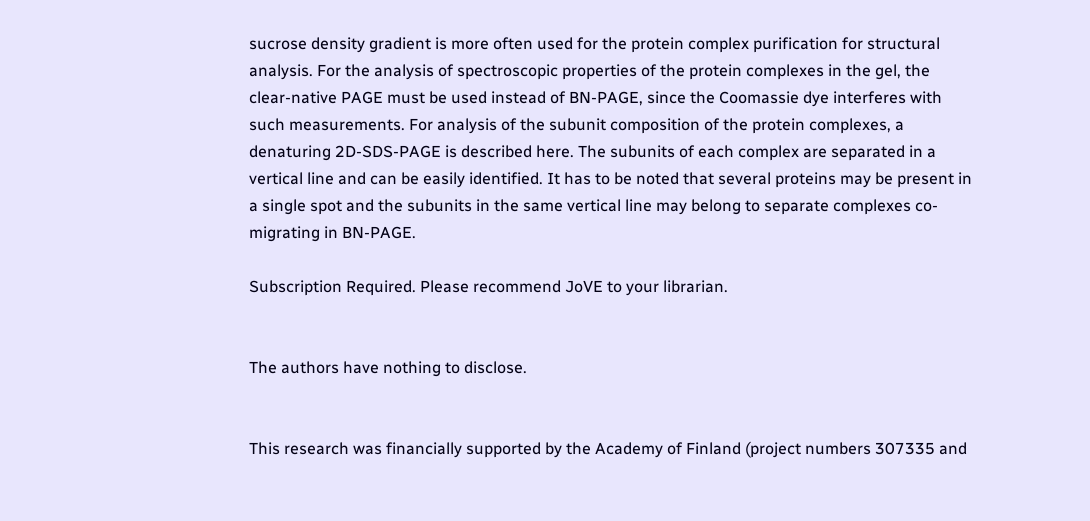sucrose density gradient is more often used for the protein complex purification for structural analysis. For the analysis of spectroscopic properties of the protein complexes in the gel, the clear-native PAGE must be used instead of BN-PAGE, since the Coomassie dye interferes with such measurements. For analysis of the subunit composition of the protein complexes, a denaturing 2D-SDS-PAGE is described here. The subunits of each complex are separated in a vertical line and can be easily identified. It has to be noted that several proteins may be present in a single spot and the subunits in the same vertical line may belong to separate complexes co-migrating in BN-PAGE.

Subscription Required. Please recommend JoVE to your librarian.


The authors have nothing to disclose.


This research was financially supported by the Academy of Finland (project numbers 307335 and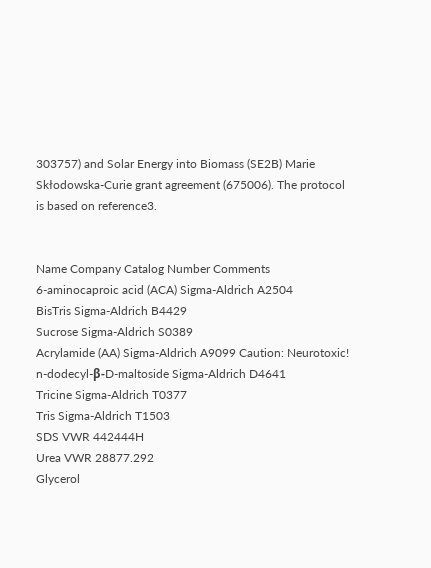303757) and Solar Energy into Biomass (SE2B) Marie Skłodowska-Curie grant agreement (675006). The protocol is based on reference3.


Name Company Catalog Number Comments
6-aminocaproic acid (ACA) Sigma-Aldrich A2504
BisTris Sigma-Aldrich B4429
Sucrose Sigma-Aldrich S0389
Acrylamide (AA) Sigma-Aldrich A9099 Caution: Neurotoxic!
n-dodecyl-β-D-maltoside Sigma-Aldrich D4641
Tricine Sigma-Aldrich T0377
Tris Sigma-Aldrich T1503
SDS VWR 442444H
Urea VWR 28877.292
Glycerol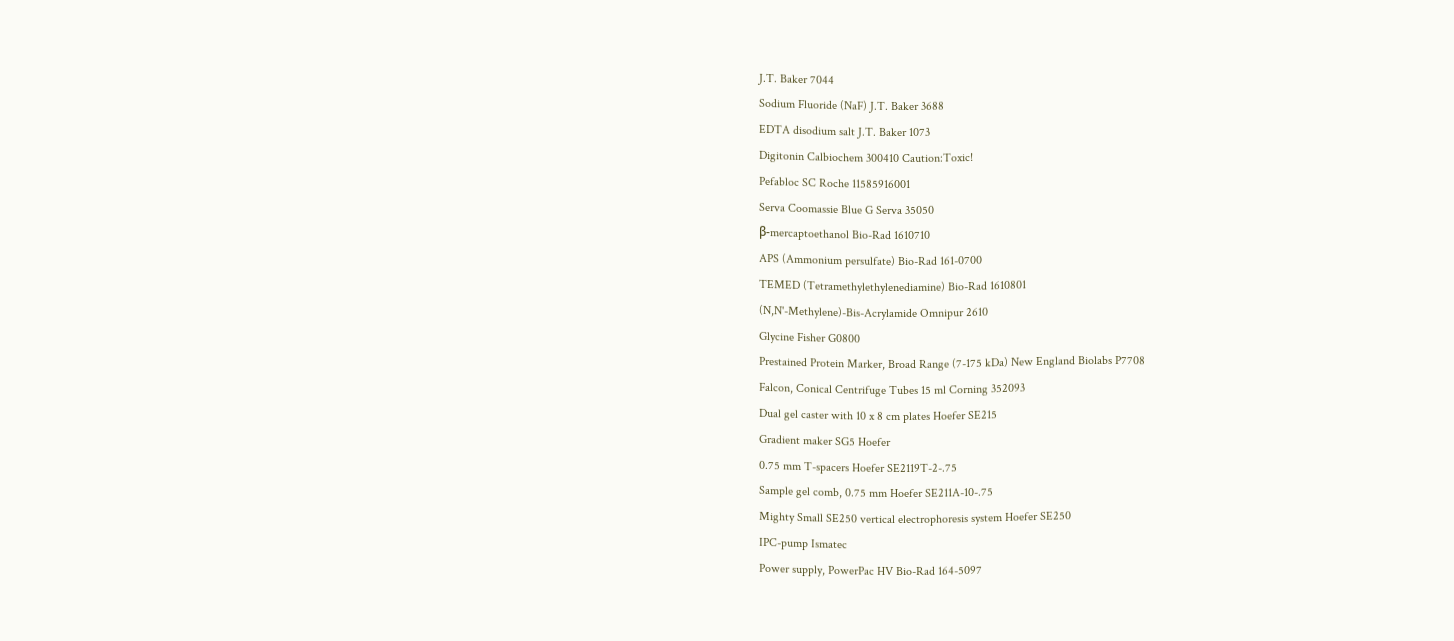J.T. Baker 7044
Sodium Fluoride (NaF) J.T. Baker 3688
EDTA disodium salt J.T. Baker 1073
Digitonin Calbiochem 300410 Caution:Toxic!
Pefabloc SC Roche 11585916001
Serva Coomassie Blue G Serva 35050
β-mercaptoethanol Bio-Rad 1610710
APS (Ammonium persulfate) Bio-Rad 161-0700
TEMED (Tetramethylethylenediamine) Bio-Rad 1610801
(N,N'-Methylene)-Bis-Acrylamide Omnipur 2610
Glycine Fisher G0800
Prestained Protein Marker, Broad Range (7-175 kDa) New England Biolabs P7708
Falcon, Conical Centrifuge Tubes 15 ml Corning 352093
Dual gel caster with 10 x 8 cm plates Hoefer SE215
Gradient maker SG5 Hoefer
0.75 mm T-spacers Hoefer SE2119T-2-.75
Sample gel comb, 0.75 mm Hoefer SE211A-10-.75
Mighty Small SE250 vertical electrophoresis system Hoefer SE250
IPC-pump Ismatec
Power supply, PowerPac HV Bio-Rad 164-5097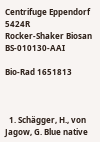Centrifuge Eppendorf 5424R
Rocker-Shaker Biosan BS-010130-AAI

Bio-Rad 1651813



  1. Schägger, H., von Jagow, G. Blue native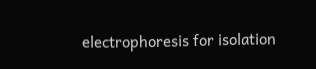electrophoresis for isolation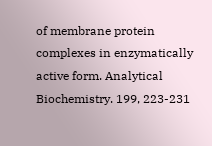of membrane protein complexes in enzymatically active form. Analytical Biochemistry. 199, 223-231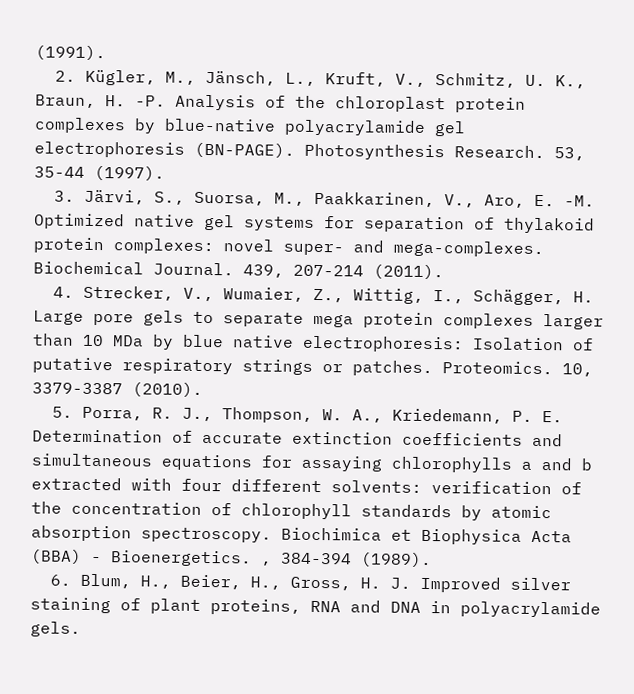(1991).
  2. Kügler, M., Jänsch, L., Kruft, V., Schmitz, U. K., Braun, H. -P. Analysis of the chloroplast protein complexes by blue-native polyacrylamide gel electrophoresis (BN-PAGE). Photosynthesis Research. 53, 35-44 (1997).
  3. Järvi, S., Suorsa, M., Paakkarinen, V., Aro, E. -M. Optimized native gel systems for separation of thylakoid protein complexes: novel super- and mega-complexes. Biochemical Journal. 439, 207-214 (2011).
  4. Strecker, V., Wumaier, Z., Wittig, I., Schägger, H. Large pore gels to separate mega protein complexes larger than 10 MDa by blue native electrophoresis: Isolation of putative respiratory strings or patches. Proteomics. 10, 3379-3387 (2010).
  5. Porra, R. J., Thompson, W. A., Kriedemann, P. E. Determination of accurate extinction coefficients and simultaneous equations for assaying chlorophylls a and b extracted with four different solvents: verification of the concentration of chlorophyll standards by atomic absorption spectroscopy. Biochimica et Biophysica Acta (BBA) - Bioenergetics. , 384-394 (1989).
  6. Blum, H., Beier, H., Gross, H. J. Improved silver staining of plant proteins, RNA and DNA in polyacrylamide gels.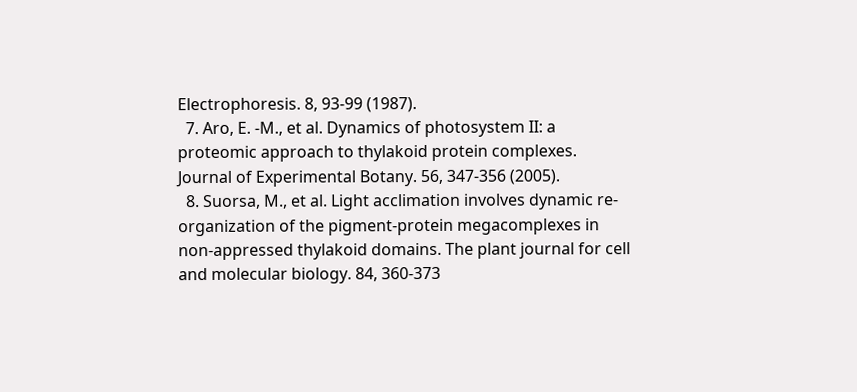Electrophoresis. 8, 93-99 (1987).
  7. Aro, E. -M., et al. Dynamics of photosystem II: a proteomic approach to thylakoid protein complexes. Journal of Experimental Botany. 56, 347-356 (2005).
  8. Suorsa, M., et al. Light acclimation involves dynamic re-organization of the pigment-protein megacomplexes in non-appressed thylakoid domains. The plant journal for cell and molecular biology. 84, 360-373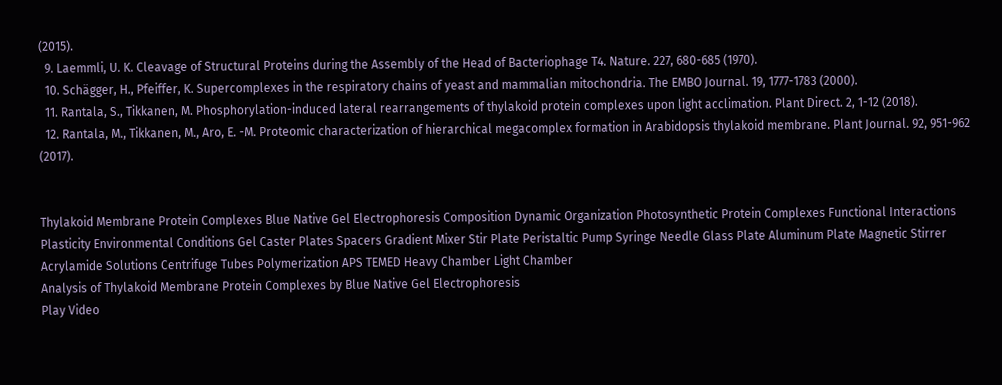(2015).
  9. Laemmli, U. K. Cleavage of Structural Proteins during the Assembly of the Head of Bacteriophage T4. Nature. 227, 680-685 (1970).
  10. Schägger, H., Pfeiffer, K. Supercomplexes in the respiratory chains of yeast and mammalian mitochondria. The EMBO Journal. 19, 1777-1783 (2000).
  11. Rantala, S., Tikkanen, M. Phosphorylation-induced lateral rearrangements of thylakoid protein complexes upon light acclimation. Plant Direct. 2, 1-12 (2018).
  12. Rantala, M., Tikkanen, M., Aro, E. -M. Proteomic characterization of hierarchical megacomplex formation in Arabidopsis thylakoid membrane. Plant Journal. 92, 951-962 (2017).


Thylakoid Membrane Protein Complexes Blue Native Gel Electrophoresis Composition Dynamic Organization Photosynthetic Protein Complexes Functional Interactions Plasticity Environmental Conditions Gel Caster Plates Spacers Gradient Mixer Stir Plate Peristaltic Pump Syringe Needle Glass Plate Aluminum Plate Magnetic Stirrer Acrylamide Solutions Centrifuge Tubes Polymerization APS TEMED Heavy Chamber Light Chamber
Analysis of Thylakoid Membrane Protein Complexes by Blue Native Gel Electrophoresis
Play Video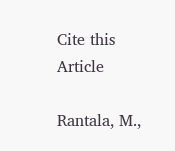Cite this Article

Rantala, M.,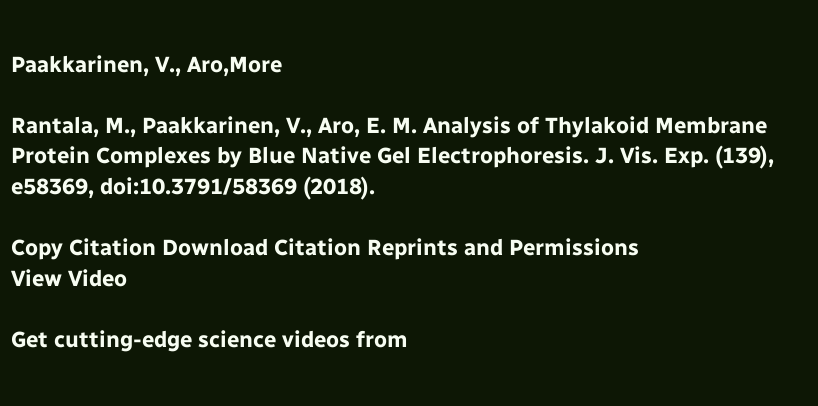Paakkarinen, V., Aro,More

Rantala, M., Paakkarinen, V., Aro, E. M. Analysis of Thylakoid Membrane Protein Complexes by Blue Native Gel Electrophoresis. J. Vis. Exp. (139), e58369, doi:10.3791/58369 (2018).

Copy Citation Download Citation Reprints and Permissions
View Video

Get cutting-edge science videos from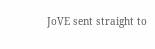JoVE sent straight to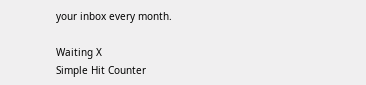your inbox every month.

Waiting X
Simple Hit Counter